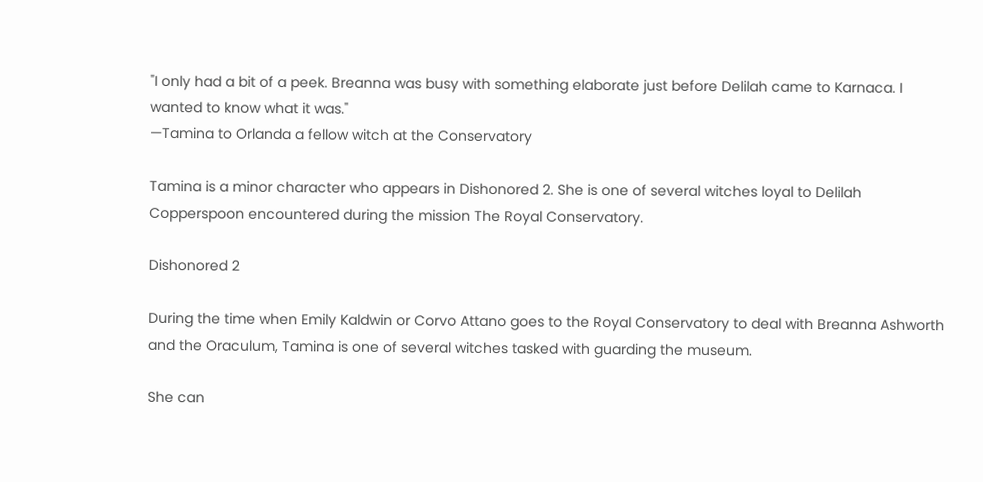"I only had a bit of a peek. Breanna was busy with something elaborate just before Delilah came to Karnaca. I wanted to know what it was."
—Tamina to Orlanda a fellow witch at the Conservatory

Tamina is a minor character who appears in Dishonored 2. She is one of several witches loyal to Delilah Copperspoon encountered during the mission The Royal Conservatory.

Dishonored 2

During the time when Emily Kaldwin or Corvo Attano goes to the Royal Conservatory to deal with Breanna Ashworth and the Oraculum, Tamina is one of several witches tasked with guarding the museum.

She can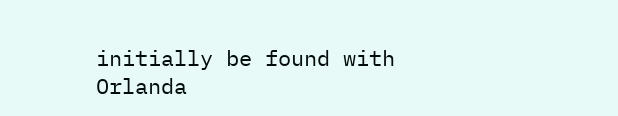initially be found with Orlanda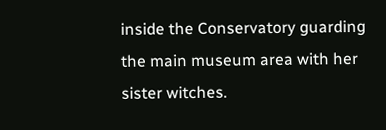inside the Conservatory guarding the main museum area with her sister witches.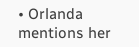• Orlanda mentions her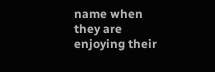name when they are enjoying their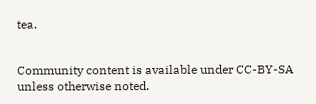tea.


Community content is available under CC-BY-SA unless otherwise noted.